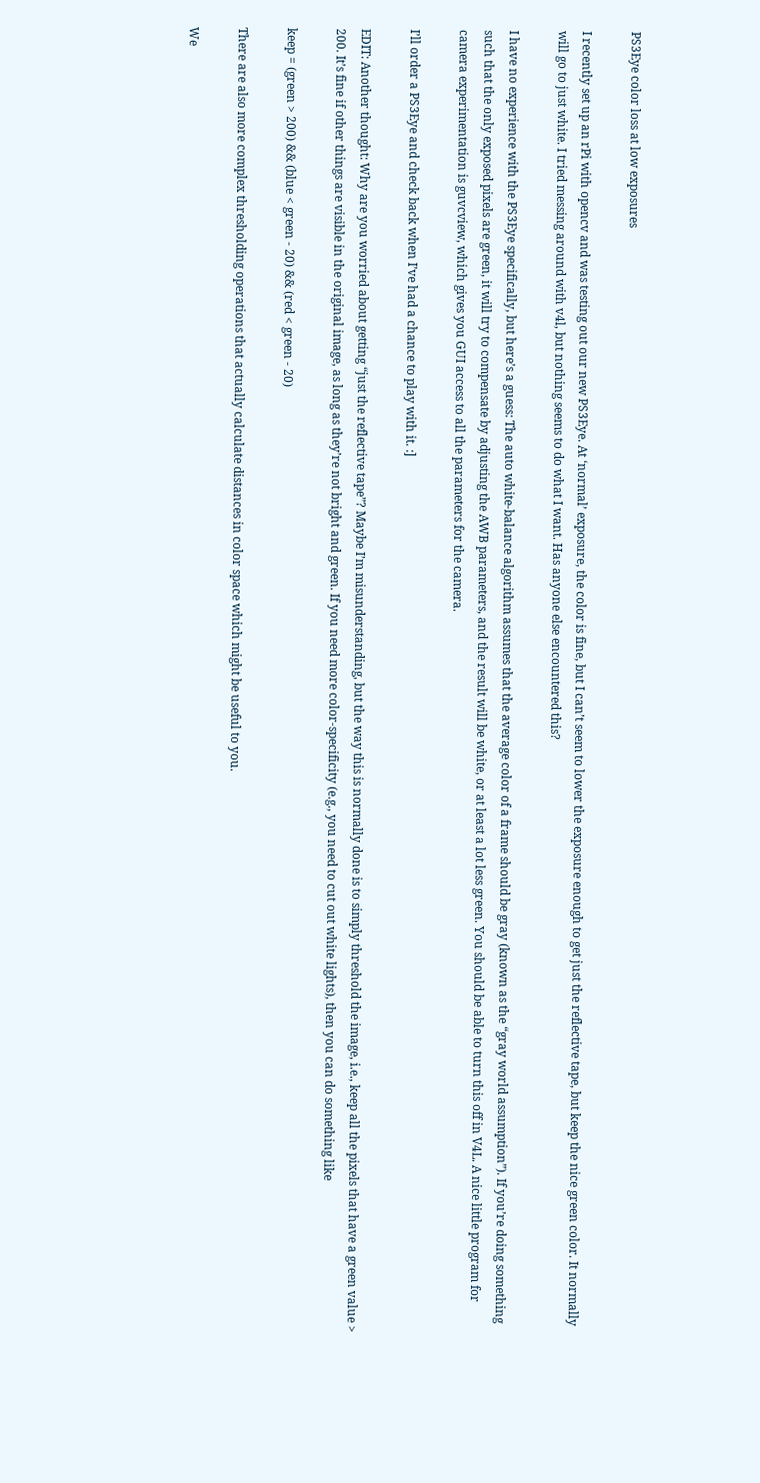PS3Eye color loss at low exposures

I recently set up an rPi with opencv and was testing out our new PS3Eye. At ‘normal’ exposure, the color is fine, but I can’t seem to lower the exposure enough to get just the reflective tape, but keep the nice green color. It normally will go to just white. I tried messing around with v4l, but nothing seems to do what I want. Has anyone else encountered this?

I have no experience with the PS3Eye specifically, but here’s a guess: The auto white-balance algorithm assumes that the average color of a frame should be gray (known as the “gray world assumption”). If you’re doing something such that the only exposed pixels are green, it will try to compensate by adjusting the AWB parameters, and the result will be white, or at least a lot less green. You should be able to turn this off in V4L. A nice little program for camera experimentation is guvcview, which gives you GUI access to all the parameters for the camera.

I’ll order a PS3Eye and check back when I’ve had a chance to play with it. :]

EDIT: Another thought: Why are you worried about getting “just the reflective tape”? Maybe I’m misunderstanding, but the way this is normally done is to simply threshold the image, i.e., keep all the pixels that have a green value > 200. It’s fine if other things are visible in the original image, as long as they’re not bright and green. If you need more color-specificity (e.g., you need to cut out white lights), then you can do something like

keep = (green > 200) && (blue < green - 20) && (red < green - 20)

There are also more complex thresholding operations that actually calculate distances in color space which might be useful to you.

We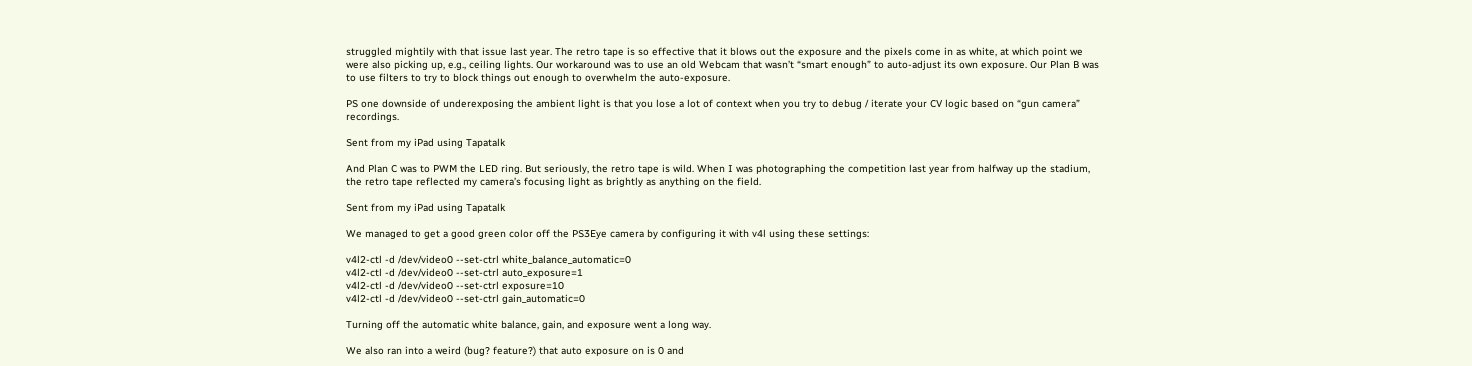struggled mightily with that issue last year. The retro tape is so effective that it blows out the exposure and the pixels come in as white, at which point we were also picking up, e.g., ceiling lights. Our workaround was to use an old Webcam that wasn’t “smart enough” to auto-adjust its own exposure. Our Plan B was to use filters to try to block things out enough to overwhelm the auto-exposure.

PS one downside of underexposing the ambient light is that you lose a lot of context when you try to debug / iterate your CV logic based on “gun camera” recordings.

Sent from my iPad using Tapatalk

And Plan C was to PWM the LED ring. But seriously, the retro tape is wild. When I was photographing the competition last year from halfway up the stadium, the retro tape reflected my camera’s focusing light as brightly as anything on the field.

Sent from my iPad using Tapatalk

We managed to get a good green color off the PS3Eye camera by configuring it with v4l using these settings:

v4l2-ctl -d /dev/video0 --set-ctrl white_balance_automatic=0
v4l2-ctl -d /dev/video0 --set-ctrl auto_exposure=1
v4l2-ctl -d /dev/video0 --set-ctrl exposure=10
v4l2-ctl -d /dev/video0 --set-ctrl gain_automatic=0

Turning off the automatic white balance, gain, and exposure went a long way.

We also ran into a weird (bug? feature?) that auto exposure on is 0 and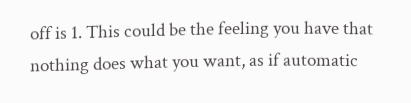off is 1. This could be the feeling you have that nothing does what you want, as if automatic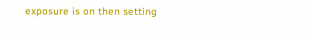exposure is on then setting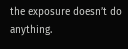the exposure doesn’t do anything.